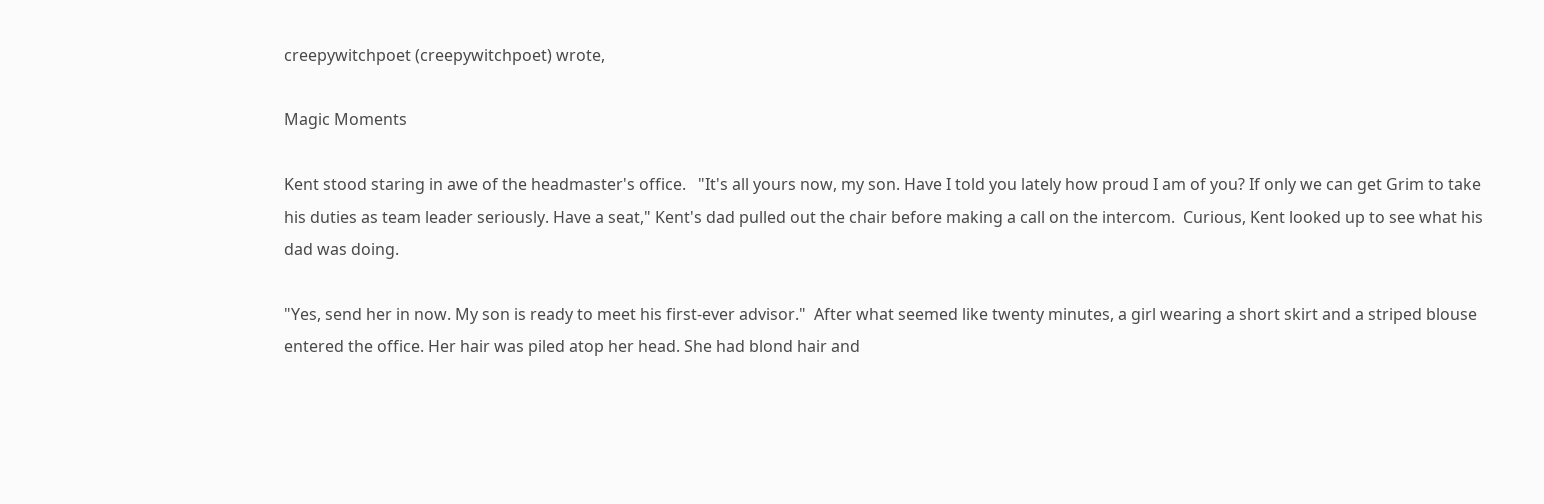creepywitchpoet (creepywitchpoet) wrote,

Magic Moments

Kent stood staring in awe of the headmaster's office.   "It's all yours now, my son. Have I told you lately how proud I am of you? If only we can get Grim to take his duties as team leader seriously. Have a seat," Kent's dad pulled out the chair before making a call on the intercom.  Curious, Kent looked up to see what his dad was doing.

"Yes, send her in now. My son is ready to meet his first-ever advisor."  After what seemed like twenty minutes, a girl wearing a short skirt and a striped blouse entered the office. Her hair was piled atop her head. She had blond hair and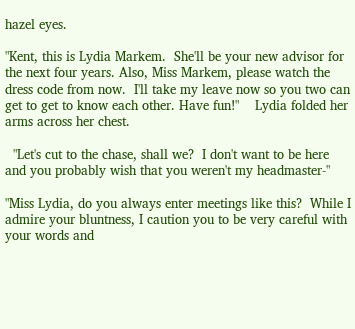hazel eyes.

"Kent, this is Lydia Markem.  She'll be your new advisor for the next four years. Also, Miss Markem, please watch the dress code from now.  I'll take my leave now so you two can get to get to know each other. Have fun!"    Lydia folded her arms across her chest.

  "Let's cut to the chase, shall we?  I don't want to be here and you probably wish that you weren't my headmaster-"

"Miss Lydia, do you always enter meetings like this?  While I admire your bluntness, I caution you to be very careful with your words and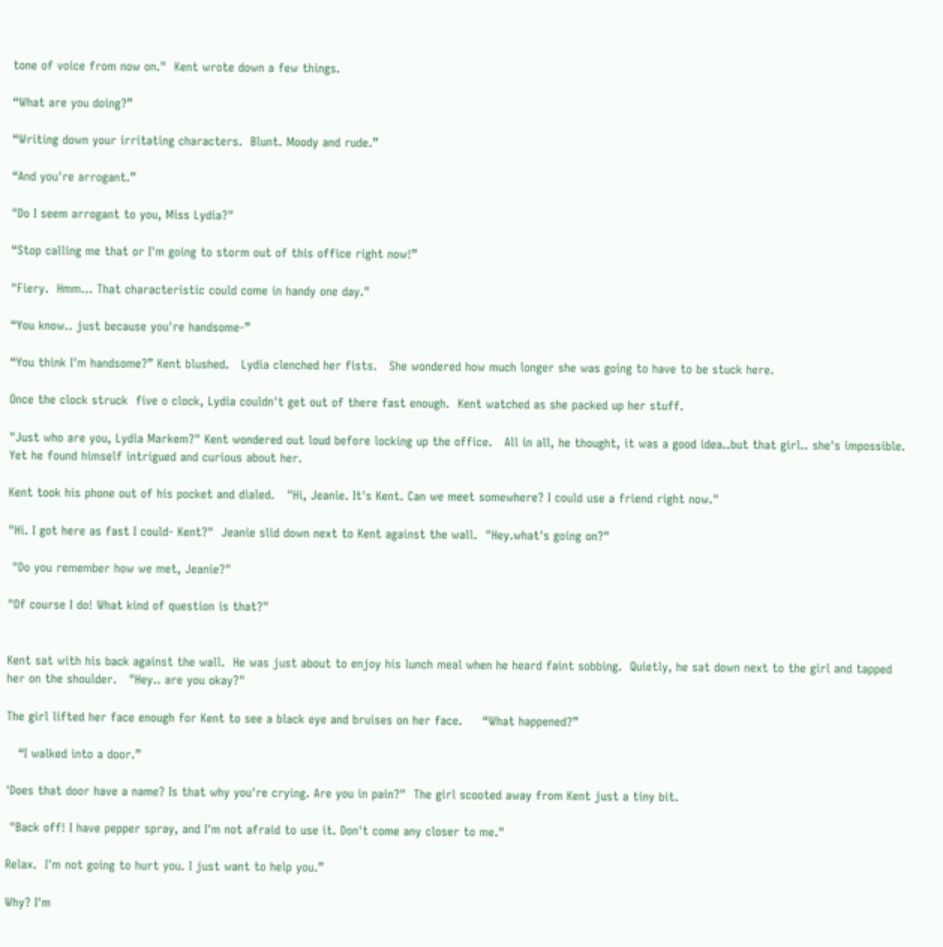tone of voice from now on."  Kent wrote down a few things.

“What are you doing?”

“Writing down your irritating characters.  Blunt. Moody and rude.”

“And you're arrogant.”

"Do I seem arrogant to you, Miss Lydia?"

“Stop calling me that or I'm going to storm out of this office right now!”

"Fiery.  Hmm... That characteristic could come in handy one day."

“You know.. just because you're handsome-”

“You think I'm handsome?” Kent blushed.   Lydia clenched her fists.   She wondered how much longer she was going to have to be stuck here.

Once the clock struck  five o clock, Lydia couldn't get out of there fast enough.  Kent watched as she packed up her stuff.

"Just who are you, Lydia Markem?" Kent wondered out loud before locking up the office.   All in all, he thought, it was a good idea..but that girl.. she's impossible. Yet he found himself intrigued and curious about her.

Kent took his phone out of his pocket and dialed.   "Hi, Jeanie. It's Kent. Can we meet somewhere? I could use a friend right now."

"Hi. I got here as fast I could- Kent?"  Jeanie slid down next to Kent against the wall.  "Hey.what's going on?"

 "Do you remember how we met, Jeanie?"

"Of course I do! What kind of question is that?"


Kent sat with his back against the wall.  He was just about to enjoy his lunch meal when he heard faint sobbing.  Quietly, he sat down next to the girl and tapped her on the shoulder.   "Hey.. are you okay?"

The girl lifted her face enough for Kent to see a black eye and bruises on her face.     “What happened?”

   “I walked into a door.”

'Does that door have a name? Is that why you're crying. Are you in pain?"  The girl scooted away from Kent just a tiny bit.

 "Back off! I have pepper spray, and I'm not afraid to use it. Don't come any closer to me."

Relax.  I'm not going to hurt you. I just want to help you.”

Why? I'm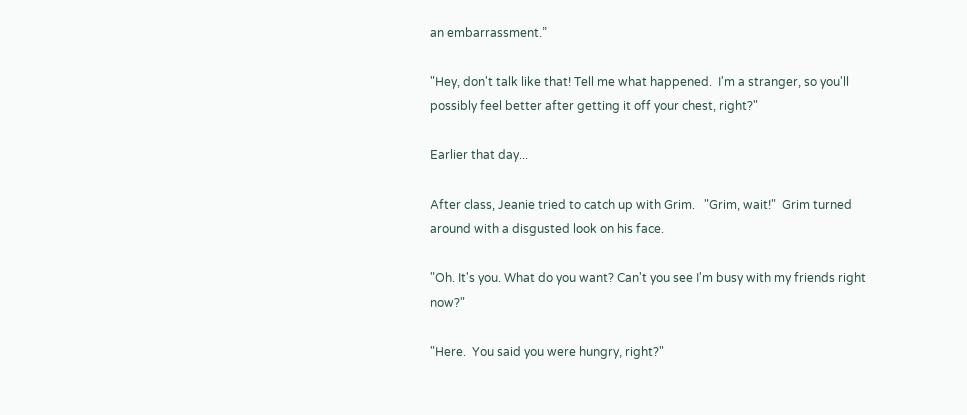an embarrassment.”

"Hey, don't talk like that! Tell me what happened.  I'm a stranger, so you'll possibly feel better after getting it off your chest, right?"

Earlier that day...

After class, Jeanie tried to catch up with Grim.   "Grim, wait!"  Grim turned around with a disgusted look on his face.

"Oh. It's you. What do you want? Can't you see I'm busy with my friends right now?"

"Here.  You said you were hungry, right?"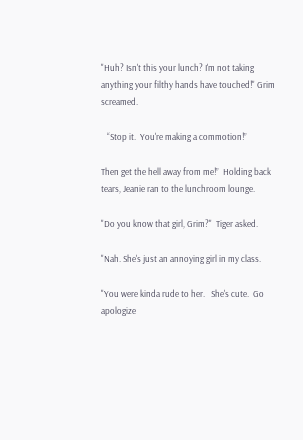"Huh? Isn't this your lunch? I'm not taking anything your filthy hands have touched!" Grim screamed.

   “Stop it.  You're making a commotion!”

Then get the hell away from me!”  Holding back tears, Jeanie ran to the lunchroom lounge.

"Do you know that girl, Grim?"  Tiger asked.

"Nah. She's just an annoying girl in my class.

"You were kinda rude to her.   She's cute.  Go apologize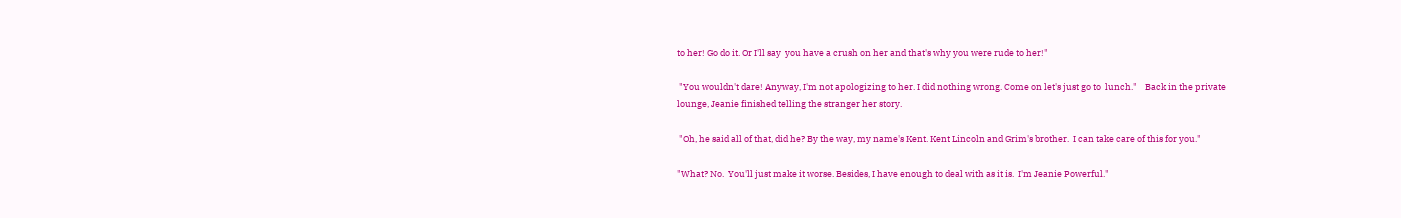to her! Go do it. Or I'll say  you have a crush on her and that's why you were rude to her!"

 "You wouldn't dare! Anyway, I'm not apologizing to her. I did nothing wrong. Come on let's just go to  lunch."    Back in the private lounge, Jeanie finished telling the stranger her story.

 "Oh, he said all of that, did he? By the way, my name's Kent. Kent Lincoln and Grim's brother.  I can take care of this for you."

"What? No.  You'll just make it worse. Besides, I have enough to deal with as it is.  I'm Jeanie Powerful."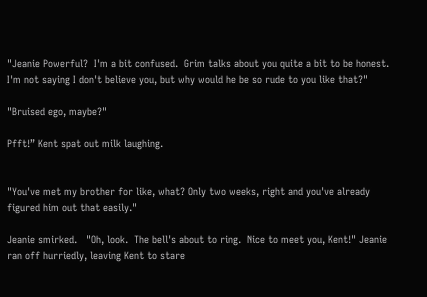"Jeanie Powerful?  I'm a bit confused.  Grim talks about you quite a bit to be honest. I'm not saying I don't believe you, but why would he be so rude to you like that?"

"Bruised ego, maybe?"

Pfft!” Kent spat out milk laughing.


"You've met my brother for like, what? Only two weeks, right and you've already figured him out that easily."

Jeanie smirked.   "Oh, look.  The bell's about to ring.  Nice to meet you, Kent!" Jeanie ran off hurriedly, leaving Kent to stare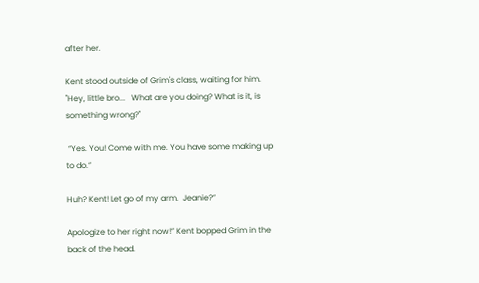after her.

Kent stood outside of Grim's class, waiting for him.   "Hey, little bro...   What are you doing? What is it, is something wrong?"

 “Yes. You! Come with me. You have some making up to do.”

Huh? Kent! Let go of my arm.  Jeanie?”

Apologize to her right now!” Kent bopped Grim in the back of the head.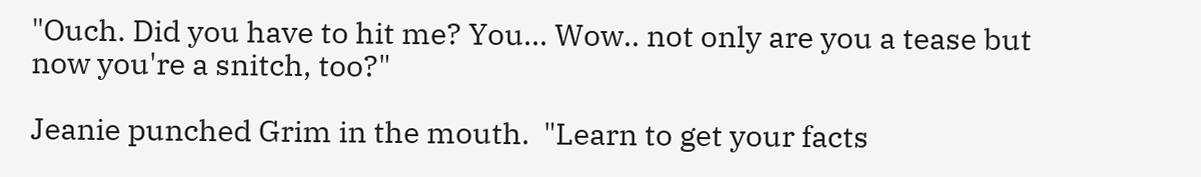"Ouch. Did you have to hit me? You... Wow.. not only are you a tease but now you're a snitch, too?"

Jeanie punched Grim in the mouth.  "Learn to get your facts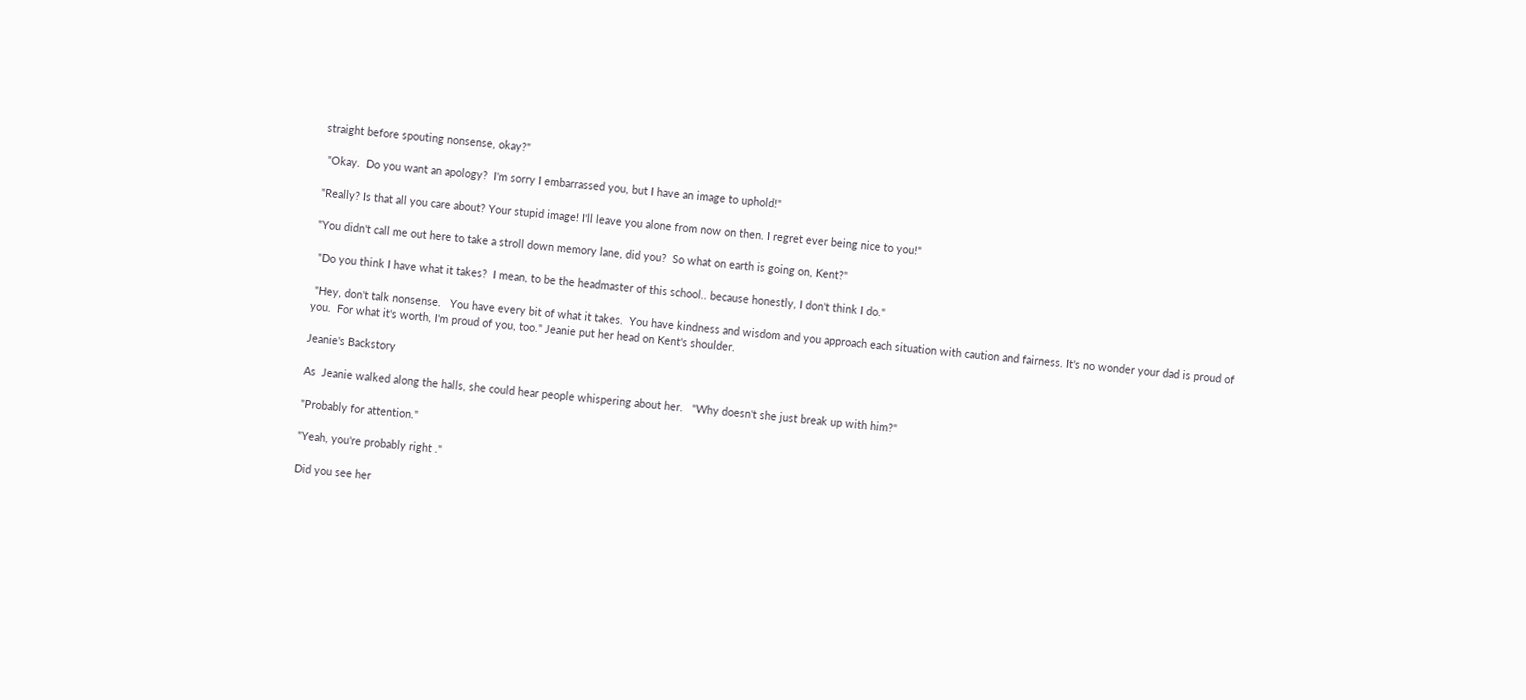straight before spouting nonsense, okay?"

 "Okay.  Do you want an apology?  I'm sorry I embarrassed you, but I have an image to uphold!"

"Really? Is that all you care about? Your stupid image! I'll leave you alone from now on then. I regret ever being nice to you!"

"You didn't call me out here to take a stroll down memory lane, did you?  So what on earth is going on, Kent?"

 "Do you think I have what it takes?  I mean, to be the headmaster of this school.. because honestly, I don't think I do."

 "Hey, don't talk nonsense.   You have every bit of what it takes.  You have kindness and wisdom and you approach each situation with caution and fairness. It's no wonder your dad is proud of you.  For what it's worth, I'm proud of you, too." Jeanie put her head on Kent's shoulder.

Jeanie's Backstory

As  Jeanie walked along the halls, she could hear people whispering about her.   "Why doesn't she just break up with him?"

"Probably for attention."

"Yeah, you're probably right ."

Did you see her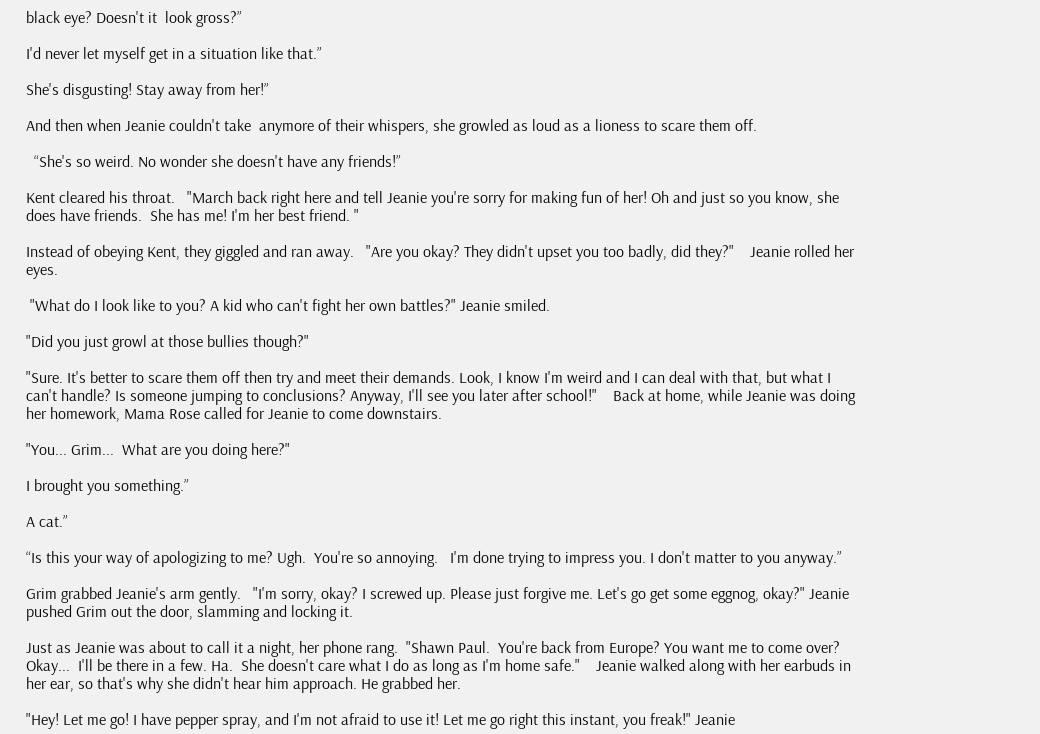black eye? Doesn't it  look gross?”

I'd never let myself get in a situation like that.”

She's disgusting! Stay away from her!”

And then when Jeanie couldn't take  anymore of their whispers, she growled as loud as a lioness to scare them off.

  “She's so weird. No wonder she doesn't have any friends!”

Kent cleared his throat.   "March back right here and tell Jeanie you're sorry for making fun of her! Oh and just so you know, she does have friends.  She has me! I'm her best friend. "

Instead of obeying Kent, they giggled and ran away.   "Are you okay? They didn't upset you too badly, did they?"    Jeanie rolled her eyes.

 "What do I look like to you? A kid who can't fight her own battles?" Jeanie smiled.

"Did you just growl at those bullies though?"

"Sure. It's better to scare them off then try and meet their demands. Look, I know I'm weird and I can deal with that, but what I can't handle? Is someone jumping to conclusions? Anyway, I'll see you later after school!"    Back at home, while Jeanie was doing her homework, Mama Rose called for Jeanie to come downstairs.

"You... Grim...  What are you doing here?"

I brought you something.”

A cat.”

“Is this your way of apologizing to me? Ugh.  You're so annoying.   I'm done trying to impress you. I don't matter to you anyway.”

Grim grabbed Jeanie's arm gently.   "I'm sorry, okay? I screwed up. Please just forgive me. Let's go get some eggnog, okay?" Jeanie pushed Grim out the door, slamming and locking it.

Just as Jeanie was about to call it a night, her phone rang.  "Shawn Paul.  You're back from Europe? You want me to come over? Okay...  I'll be there in a few. Ha.  She doesn't care what I do as long as I'm home safe."    Jeanie walked along with her earbuds in her ear, so that's why she didn't hear him approach. He grabbed her.

"Hey! Let me go! I have pepper spray, and I'm not afraid to use it! Let me go right this instant, you freak!" Jeanie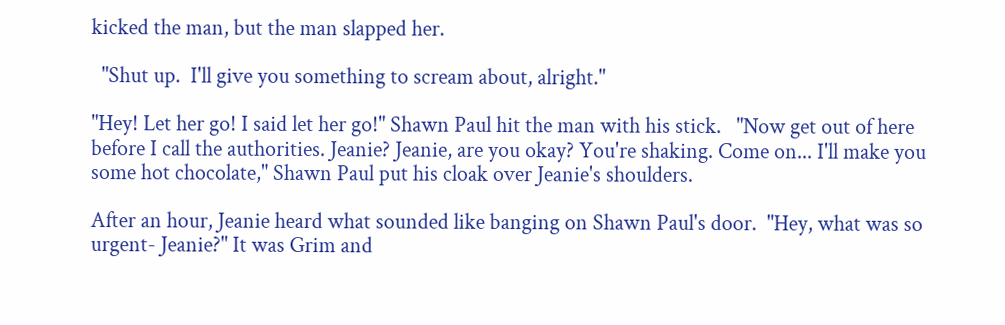kicked the man, but the man slapped her.

  "Shut up.  I'll give you something to scream about, alright."

"Hey! Let her go! I said let her go!" Shawn Paul hit the man with his stick.   "Now get out of here before I call the authorities. Jeanie? Jeanie, are you okay? You're shaking. Come on... I'll make you some hot chocolate," Shawn Paul put his cloak over Jeanie's shoulders.

After an hour, Jeanie heard what sounded like banging on Shawn Paul's door.  "Hey, what was so urgent- Jeanie?" It was Grim and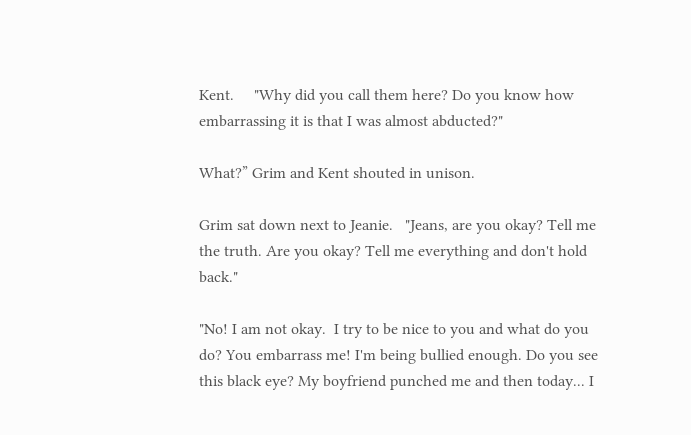Kent.     "Why did you call them here? Do you know how embarrassing it is that I was almost abducted?"

What?” Grim and Kent shouted in unison.

Grim sat down next to Jeanie.   "Jeans, are you okay? Tell me the truth. Are you okay? Tell me everything and don't hold back."

"No! I am not okay.  I try to be nice to you and what do you do? You embarrass me! I'm being bullied enough. Do you see this black eye? My boyfriend punched me and then today... I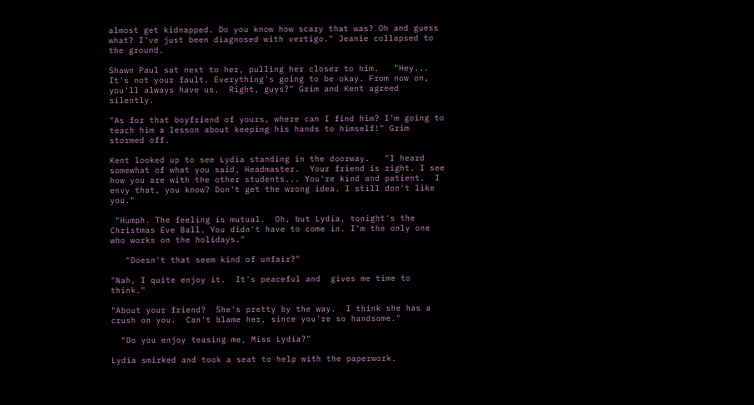almost get kidnapped. Do you know how scary that was? Oh and guess what? I've just been diagnosed with vertigo." Jeanie collapsed to the ground.

Shawn Paul sat next to her, pulling her closer to him.   "Hey...  It's not your fault. Everything's going to be okay. From now on, you'll always have us.  Right, guys?" Grim and Kent agreed silently.

"As for that boyfriend of yours, where can I find him? I'm going to teach him a lesson about keeping his hands to himself!" Grim stormed off.

Kent looked up to see Lydia standing in the doorway.   "I heard somewhat of what you said, Headmaster.  Your friend is right. I see how you are with the other students... You're kind and patient.  I envy that, you know? Don't get the wrong idea. I still don't like you."

 "Humph. The feeling is mutual.  Oh, but Lydia, tonight's the Christmas Eve Ball. You didn't have to come in. I'm the only one who works on the holidays."

   "Doesn't that seem kind of unfair?"

"Nah, I quite enjoy it.  It's peaceful and  gives me time to think."

"About your friend?  She's pretty by the way.  I think she has a crush on you.  Can't blame her, since you're so handsome."

  "Do you enjoy teasing me, Miss Lydia?"

Lydia smirked and took a seat to help with the paperwork.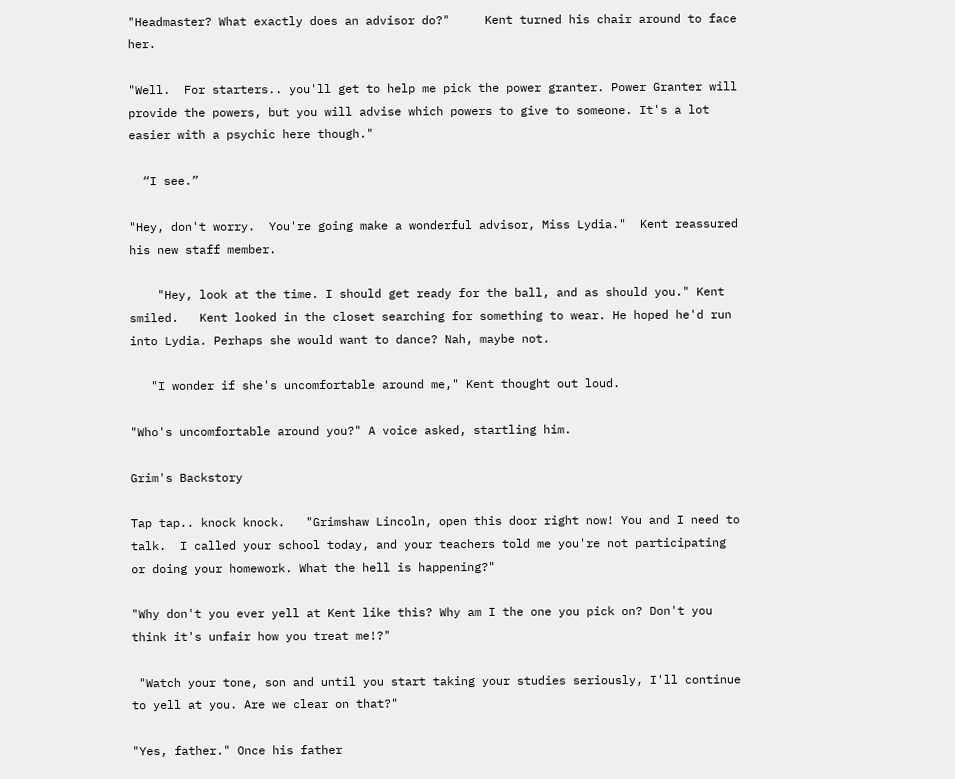"Headmaster? What exactly does an advisor do?"     Kent turned his chair around to face her.

"Well.  For starters.. you'll get to help me pick the power granter. Power Granter will provide the powers, but you will advise which powers to give to someone. It's a lot easier with a psychic here though."

  “I see.”

"Hey, don't worry.  You're going make a wonderful advisor, Miss Lydia."  Kent reassured his new staff member.

    "Hey, look at the time. I should get ready for the ball, and as should you." Kent smiled.   Kent looked in the closet searching for something to wear. He hoped he'd run into Lydia. Perhaps she would want to dance? Nah, maybe not.

   "I wonder if she's uncomfortable around me," Kent thought out loud.

"Who's uncomfortable around you?" A voice asked, startling him.

Grim's Backstory

Tap tap.. knock knock.   "Grimshaw Lincoln, open this door right now! You and I need to talk.  I called your school today, and your teachers told me you're not participating or doing your homework. What the hell is happening?"

"Why don't you ever yell at Kent like this? Why am I the one you pick on? Don't you think it's unfair how you treat me!?"

 "Watch your tone, son and until you start taking your studies seriously, I'll continue to yell at you. Are we clear on that?"

"Yes, father." Once his father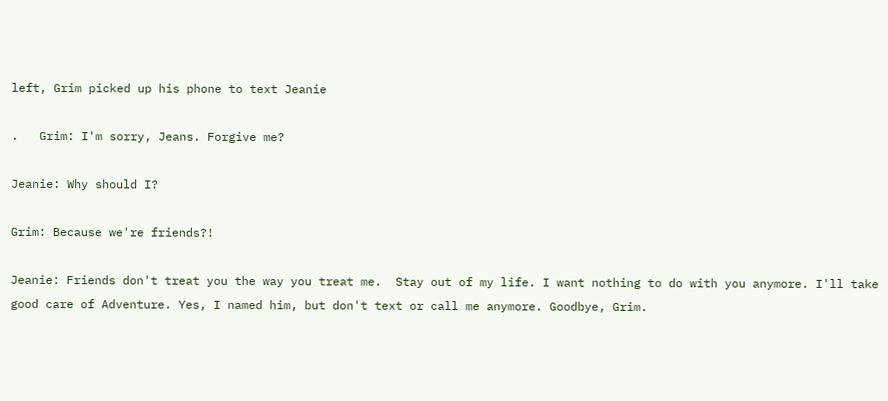left, Grim picked up his phone to text Jeanie

.   Grim: I'm sorry, Jeans. Forgive me?

Jeanie: Why should I?

Grim: Because we're friends?!

Jeanie: Friends don't treat you the way you treat me.  Stay out of my life. I want nothing to do with you anymore. I'll take good care of Adventure. Yes, I named him, but don't text or call me anymore. Goodbye, Grim.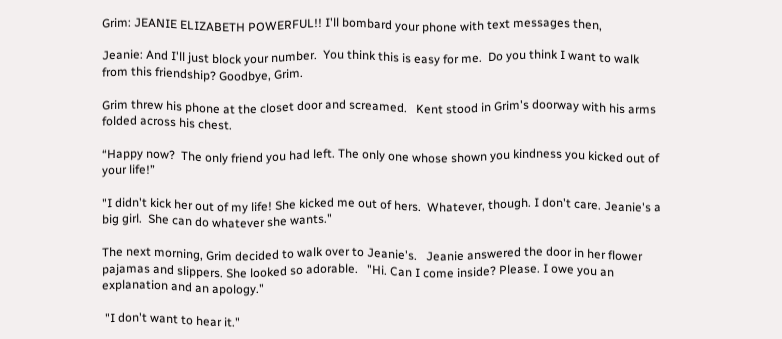Grim: JEANIE ELIZABETH POWERFUL!! I'll bombard your phone with text messages then,

Jeanie: And I'll just block your number.  You think this is easy for me.  Do you think I want to walk from this friendship? Goodbye, Grim.

Grim threw his phone at the closet door and screamed.   Kent stood in Grim's doorway with his arms folded across his chest.

“Happy now?  The only friend you had left. The only one whose shown you kindness you kicked out of your life!”

"I didn't kick her out of my life! She kicked me out of hers.  Whatever, though. I don't care. Jeanie's a big girl.  She can do whatever she wants."

The next morning, Grim decided to walk over to Jeanie's.   Jeanie answered the door in her flower pajamas and slippers. She looked so adorable.   "Hi. Can I come inside? Please. I owe you an explanation and an apology."

 "I don't want to hear it."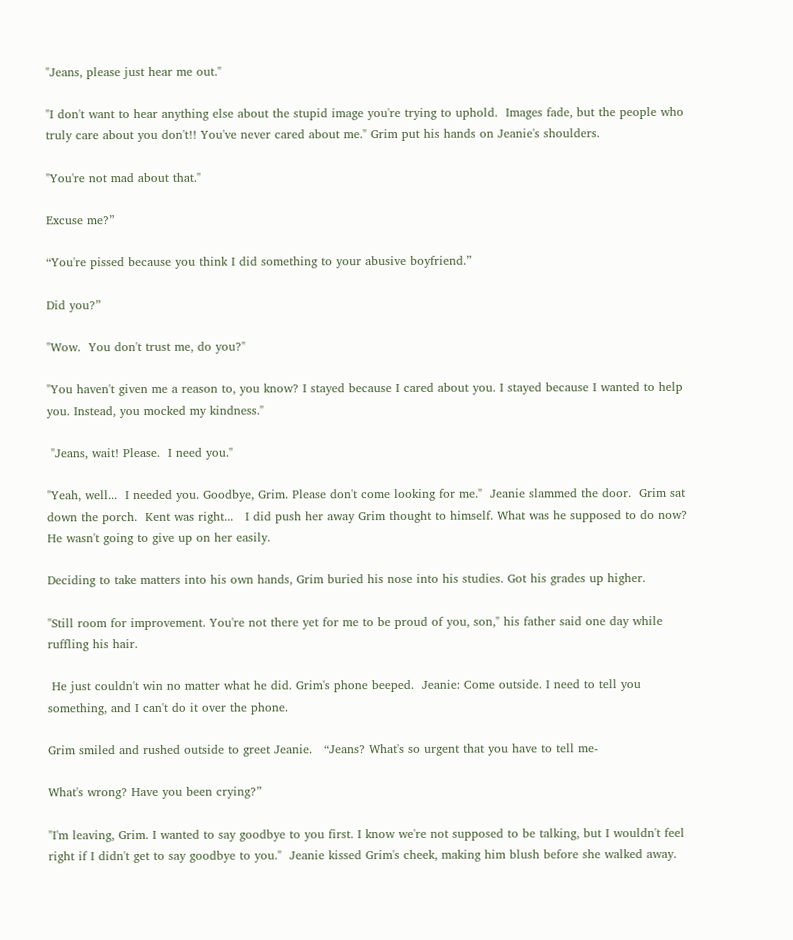"Jeans, please just hear me out."

"I don't want to hear anything else about the stupid image you're trying to uphold.  Images fade, but the people who truly care about you don't!! You've never cared about me." Grim put his hands on Jeanie's shoulders.

"You're not mad about that."

Excuse me?”

“You're pissed because you think I did something to your abusive boyfriend.”

Did you?”

"Wow.  You don't trust me, do you?"

"You haven't given me a reason to, you know? I stayed because I cared about you. I stayed because I wanted to help you. Instead, you mocked my kindness."

 "Jeans, wait! Please.  I need you."

"Yeah, well...  I needed you. Goodbye, Grim. Please don't come looking for me."  Jeanie slammed the door.  Grim sat down the porch.  Kent was right...   I did push her away Grim thought to himself. What was he supposed to do now? He wasn't going to give up on her easily.

Deciding to take matters into his own hands, Grim buried his nose into his studies. Got his grades up higher.

"Still room for improvement. You're not there yet for me to be proud of you, son," his father said one day while ruffling his hair.

 He just couldn't win no matter what he did. Grim's phone beeped.  Jeanie: Come outside. I need to tell you something, and I can't do it over the phone.

Grim smiled and rushed outside to greet Jeanie.   “Jeans? What's so urgent that you have to tell me-

What's wrong? Have you been crying?”

"I'm leaving, Grim. I wanted to say goodbye to you first. I know we're not supposed to be talking, but I wouldn't feel right if I didn't get to say goodbye to you."  Jeanie kissed Grim's cheek, making him blush before she walked away.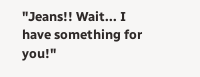"Jeans!! Wait... I have something for you!"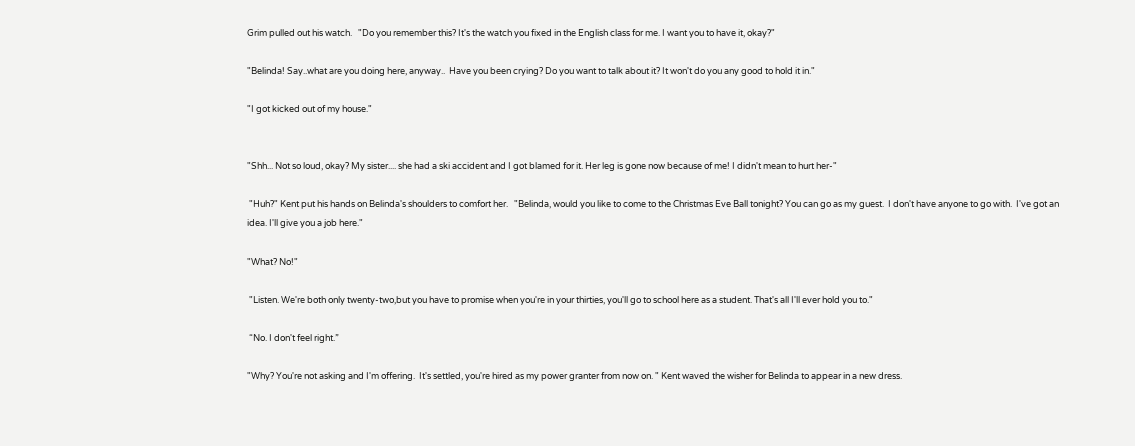Grim pulled out his watch.   "Do you remember this? It's the watch you fixed in the English class for me. I want you to have it, okay?"

"Belinda! Say..what are you doing here, anyway..  Have you been crying? Do you want to talk about it? It won't do you any good to hold it in."

"I got kicked out of my house."


"Shh... Not so loud, okay? My sister.... she had a ski accident and I got blamed for it. Her leg is gone now because of me! I didn't mean to hurt her-"

 "Huh?" Kent put his hands on Belinda's shoulders to comfort her.   "Belinda, would you like to come to the Christmas Eve Ball tonight? You can go as my guest.  I don't have anyone to go with.  I've got an idea. I'll give you a job here."

"What? No!"

 "Listen. We're both only twenty-two,but you have to promise when you're in your thirties, you'll go to school here as a student. That's all I'll ever hold you to."

 “No. I don't feel right.”

"Why? You're not asking and I'm offering.  It's settled, you're hired as my power granter from now on. " Kent waved the wisher for Belinda to appear in a new dress.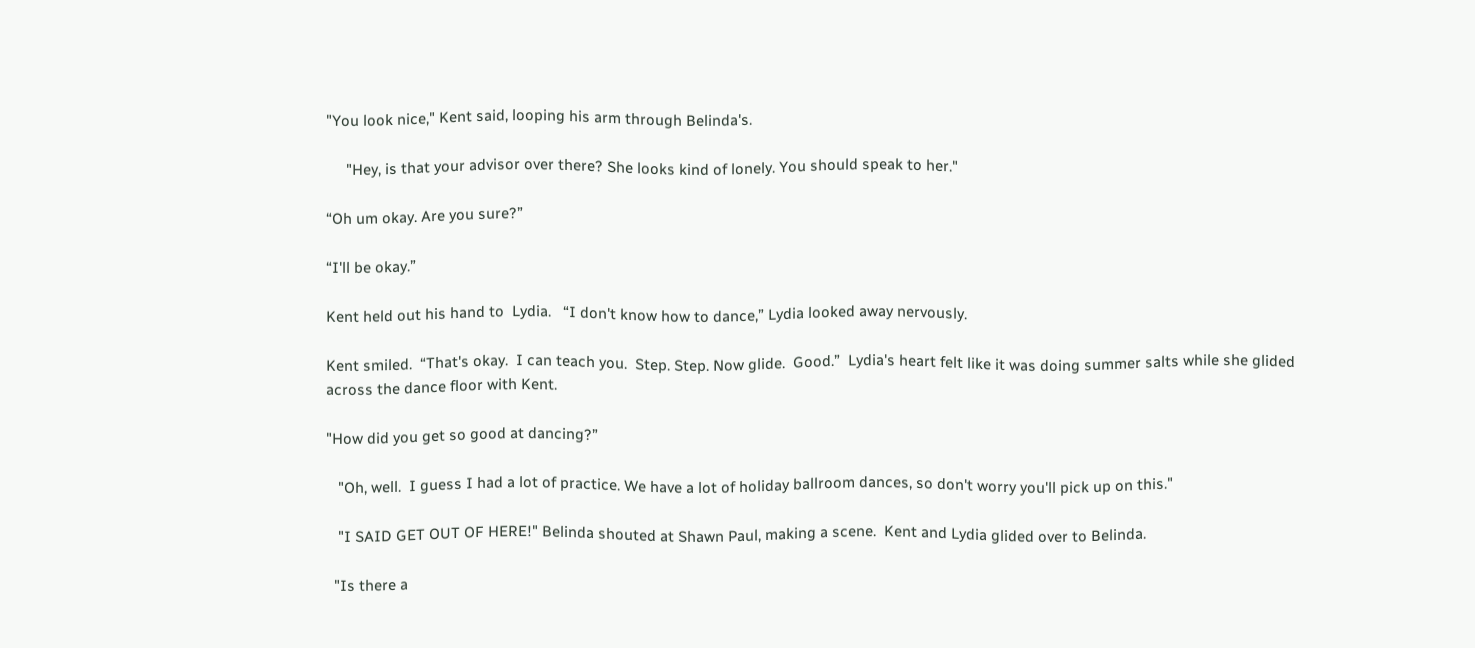"You look nice," Kent said, looping his arm through Belinda's.

     "Hey, is that your advisor over there? She looks kind of lonely. You should speak to her."

“Oh um okay. Are you sure?”

“I'll be okay.”

Kent held out his hand to  Lydia.   “I don't know how to dance,” Lydia looked away nervously.

Kent smiled.  “That's okay.  I can teach you.  Step. Step. Now glide.  Good.”  Lydia's heart felt like it was doing summer salts while she glided across the dance floor with Kent.

"How did you get so good at dancing?”

   "Oh, well.  I guess I had a lot of practice. We have a lot of holiday ballroom dances, so don't worry you'll pick up on this."

   "I SAID GET OUT OF HERE!" Belinda shouted at Shawn Paul, making a scene.  Kent and Lydia glided over to Belinda.

  "Is there a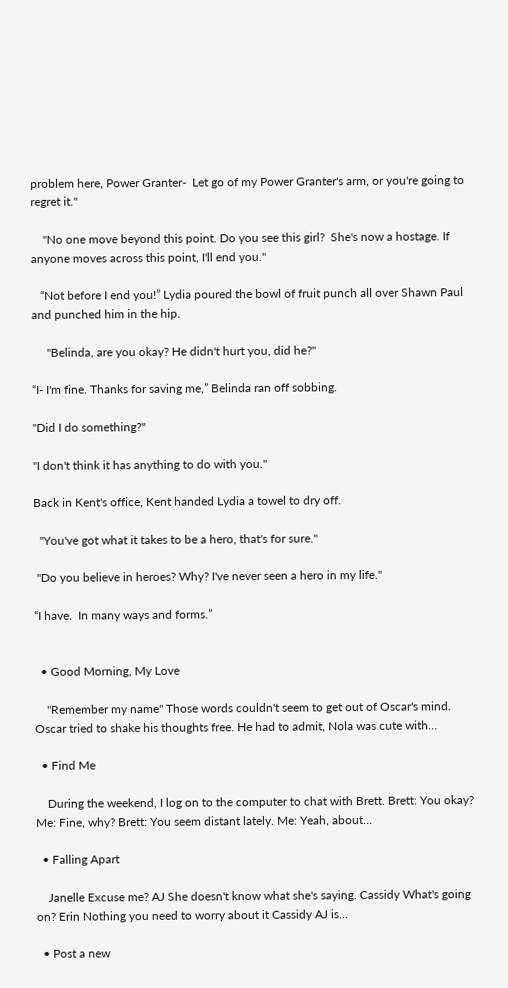problem here, Power Granter-  Let go of my Power Granter's arm, or you're going to regret it."

    "No one move beyond this point. Do you see this girl?  She's now a hostage. If anyone moves across this point, I'll end you."

   “Not before I end you!” Lydia poured the bowl of fruit punch all over Shawn Paul and punched him in the hip.

     "Belinda, are you okay? He didn't hurt you, did he?"

“I- I'm fine. Thanks for saving me,” Belinda ran off sobbing.

"Did I do something?"

"I don't think it has anything to do with you."

Back in Kent's office, Kent handed Lydia a towel to dry off.

  "You've got what it takes to be a hero, that's for sure."

 "Do you believe in heroes? Why? I've never seen a hero in my life."

“I have.  In many ways and forms.”


  • Good Morning, My Love

    "Remember my name" Those words couldn't seem to get out of Oscar's mind. Oscar tried to shake his thoughts free. He had to admit, Nola was cute with…

  • Find Me

    During the weekend, I log on to the computer to chat with Brett. Brett: You okay? Me: Fine, why? Brett: You seem distant lately. Me: Yeah, about…

  • Falling Apart

    Janelle Excuse me? AJ She doesn't know what she's saying. Cassidy What's going on? Erin Nothing you need to worry about it Cassidy AJ is…

  • Post a new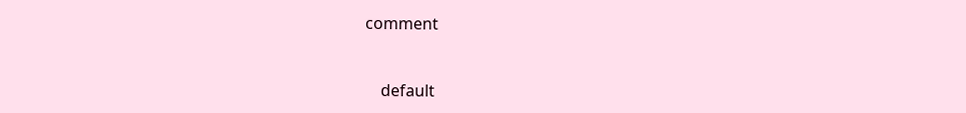comment


    default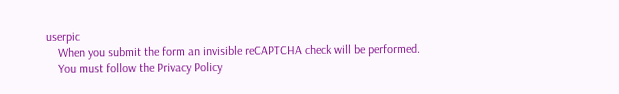userpic
    When you submit the form an invisible reCAPTCHA check will be performed.
    You must follow the Privacy Policy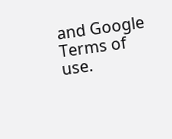and Google Terms of use.